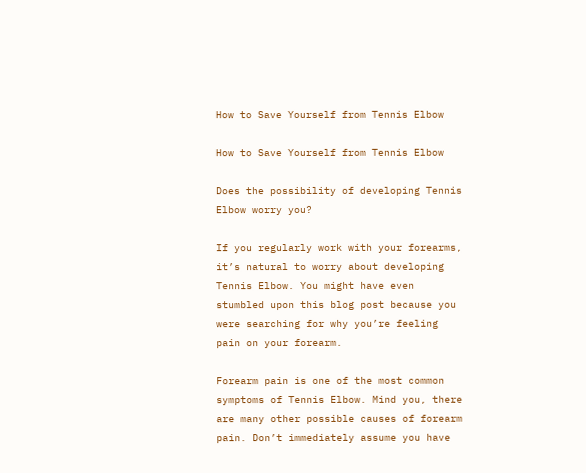How to Save Yourself from Tennis Elbow

How to Save Yourself from Tennis Elbow

Does the possibility of developing Tennis Elbow worry you?

If you regularly work with your forearms, it’s natural to worry about developing Tennis Elbow. You might have even stumbled upon this blog post because you were searching for why you’re feeling pain on your forearm.

Forearm pain is one of the most common symptoms of Tennis Elbow. Mind you, there are many other possible causes of forearm pain. Don’t immediately assume you have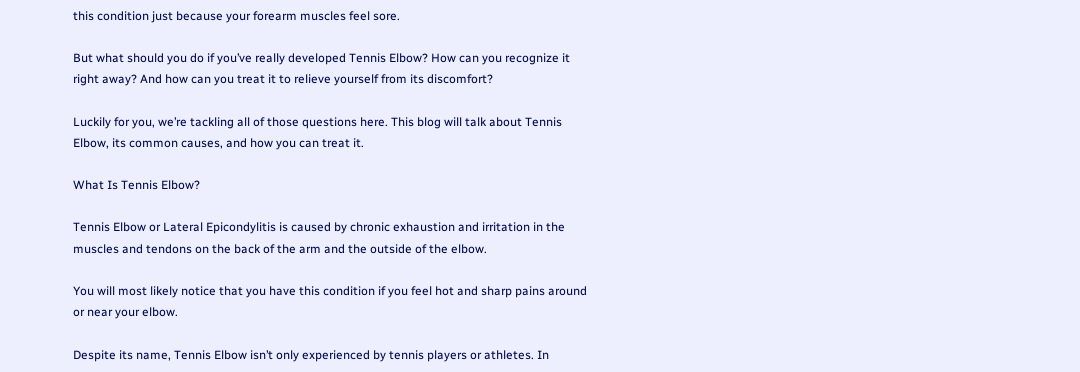this condition just because your forearm muscles feel sore.

But what should you do if you’ve really developed Tennis Elbow? How can you recognize it right away? And how can you treat it to relieve yourself from its discomfort?

Luckily for you, we’re tackling all of those questions here. This blog will talk about Tennis Elbow, its common causes, and how you can treat it.

What Is Tennis Elbow?

Tennis Elbow or Lateral Epicondylitis is caused by chronic exhaustion and irritation in the muscles and tendons on the back of the arm and the outside of the elbow.

You will most likely notice that you have this condition if you feel hot and sharp pains around or near your elbow.

Despite its name, Tennis Elbow isn’t only experienced by tennis players or athletes. In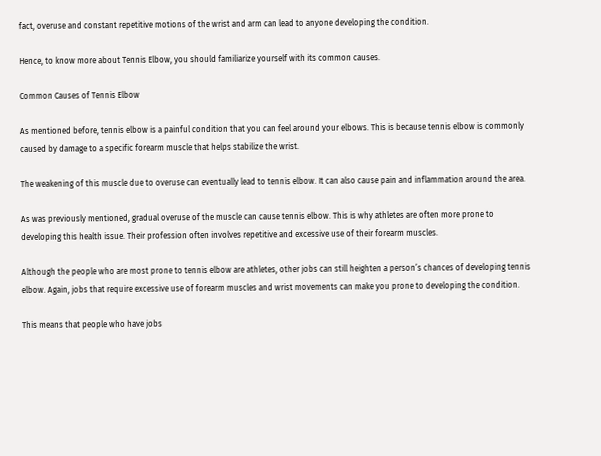fact, overuse and constant repetitive motions of the wrist and arm can lead to anyone developing the condition.

Hence, to know more about Tennis Elbow, you should familiarize yourself with its common causes.

Common Causes of Tennis Elbow

As mentioned before, tennis elbow is a painful condition that you can feel around your elbows. This is because tennis elbow is commonly caused by damage to a specific forearm muscle that helps stabilize the wrist.

The weakening of this muscle due to overuse can eventually lead to tennis elbow. It can also cause pain and inflammation around the area.

As was previously mentioned, gradual overuse of the muscle can cause tennis elbow. This is why athletes are often more prone to developing this health issue. Their profession often involves repetitive and excessive use of their forearm muscles.

Although the people who are most prone to tennis elbow are athletes, other jobs can still heighten a person’s chances of developing tennis elbow. Again, jobs that require excessive use of forearm muscles and wrist movements can make you prone to developing the condition.

This means that people who have jobs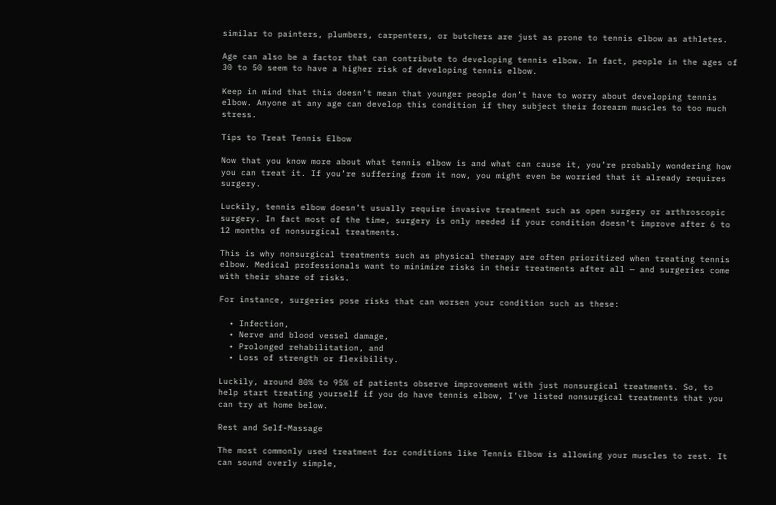similar to painters, plumbers, carpenters, or butchers are just as prone to tennis elbow as athletes.

Age can also be a factor that can contribute to developing tennis elbow. In fact, people in the ages of 30 to 50 seem to have a higher risk of developing tennis elbow.

Keep in mind that this doesn’t mean that younger people don’t have to worry about developing tennis elbow. Anyone at any age can develop this condition if they subject their forearm muscles to too much stress.

Tips to Treat Tennis Elbow

Now that you know more about what tennis elbow is and what can cause it, you’re probably wondering how you can treat it. If you’re suffering from it now, you might even be worried that it already requires surgery.

Luckily, tennis elbow doesn’t usually require invasive treatment such as open surgery or arthroscopic surgery. In fact most of the time, surgery is only needed if your condition doesn’t improve after 6 to 12 months of nonsurgical treatments.

This is why nonsurgical treatments such as physical therapy are often prioritized when treating tennis elbow. Medical professionals want to minimize risks in their treatments after all — and surgeries come with their share of risks.

For instance, surgeries pose risks that can worsen your condition such as these:

  • Infection,
  • Nerve and blood vessel damage,
  • Prolonged rehabilitation, and
  • Loss of strength or flexibility.

Luckily, around 80% to 95% of patients observe improvement with just nonsurgical treatments. So, to help start treating yourself if you do have tennis elbow, I’ve listed nonsurgical treatments that you can try at home below.

Rest and Self-Massage

The most commonly used treatment for conditions like Tennis Elbow is allowing your muscles to rest. It can sound overly simple,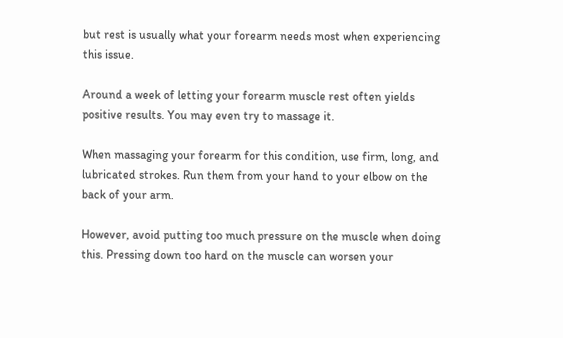but rest is usually what your forearm needs most when experiencing this issue.

Around a week of letting your forearm muscle rest often yields positive results. You may even try to massage it.

When massaging your forearm for this condition, use firm, long, and lubricated strokes. Run them from your hand to your elbow on the back of your arm.

However, avoid putting too much pressure on the muscle when doing this. Pressing down too hard on the muscle can worsen your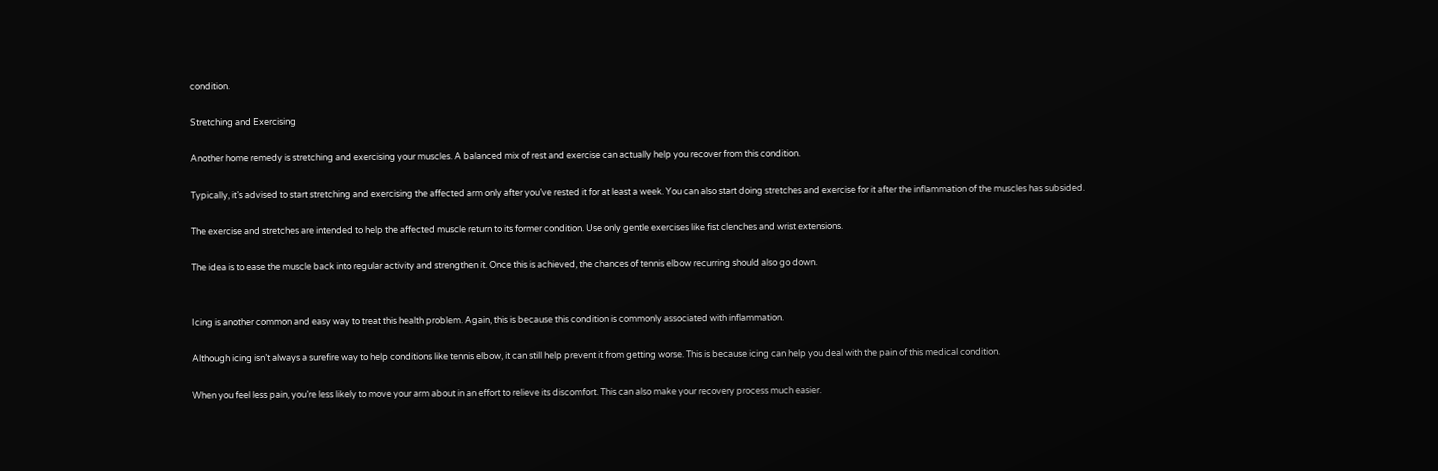condition.

Stretching and Exercising

Another home remedy is stretching and exercising your muscles. A balanced mix of rest and exercise can actually help you recover from this condition.

Typically, it’s advised to start stretching and exercising the affected arm only after you’ve rested it for at least a week. You can also start doing stretches and exercise for it after the inflammation of the muscles has subsided.

The exercise and stretches are intended to help the affected muscle return to its former condition. Use only gentle exercises like fist clenches and wrist extensions.

The idea is to ease the muscle back into regular activity and strengthen it. Once this is achieved, the chances of tennis elbow recurring should also go down.


Icing is another common and easy way to treat this health problem. Again, this is because this condition is commonly associated with inflammation.

Although icing isn’t always a surefire way to help conditions like tennis elbow, it can still help prevent it from getting worse. This is because icing can help you deal with the pain of this medical condition.

When you feel less pain, you’re less likely to move your arm about in an effort to relieve its discomfort. This can also make your recovery process much easier.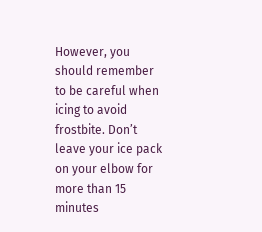However, you should remember to be careful when icing to avoid frostbite. Don’t leave your ice pack on your elbow for more than 15 minutes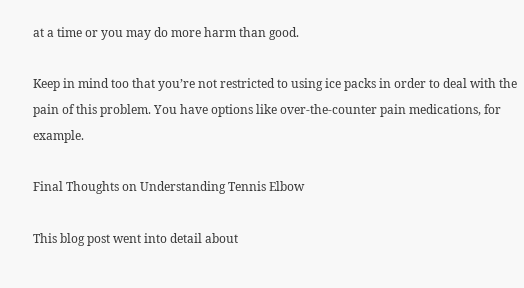at a time or you may do more harm than good.

Keep in mind too that you’re not restricted to using ice packs in order to deal with the pain of this problem. You have options like over-the-counter pain medications, for example.

Final Thoughts on Understanding Tennis Elbow

This blog post went into detail about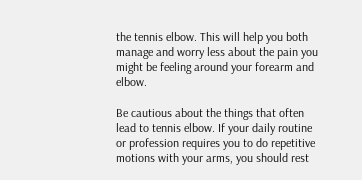the tennis elbow. This will help you both manage and worry less about the pain you might be feeling around your forearm and elbow.

Be cautious about the things that often lead to tennis elbow. If your daily routine or profession requires you to do repetitive motions with your arms, you should rest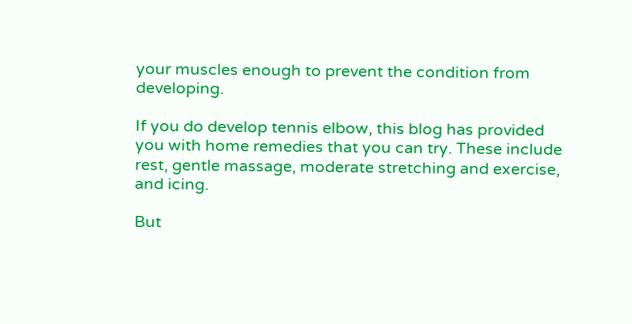your muscles enough to prevent the condition from developing.

If you do develop tennis elbow, this blog has provided you with home remedies that you can try. These include rest, gentle massage, moderate stretching and exercise, and icing.

But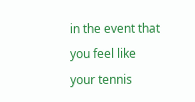in the event that you feel like your tennis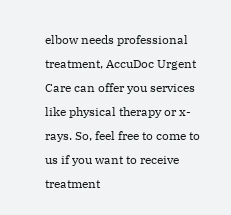elbow needs professional treatment, AccuDoc Urgent Care can offer you services like physical therapy or x-rays. So, feel free to come to us if you want to receive treatment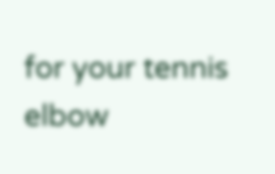for your tennis elbow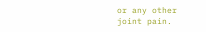or any other joint pain.